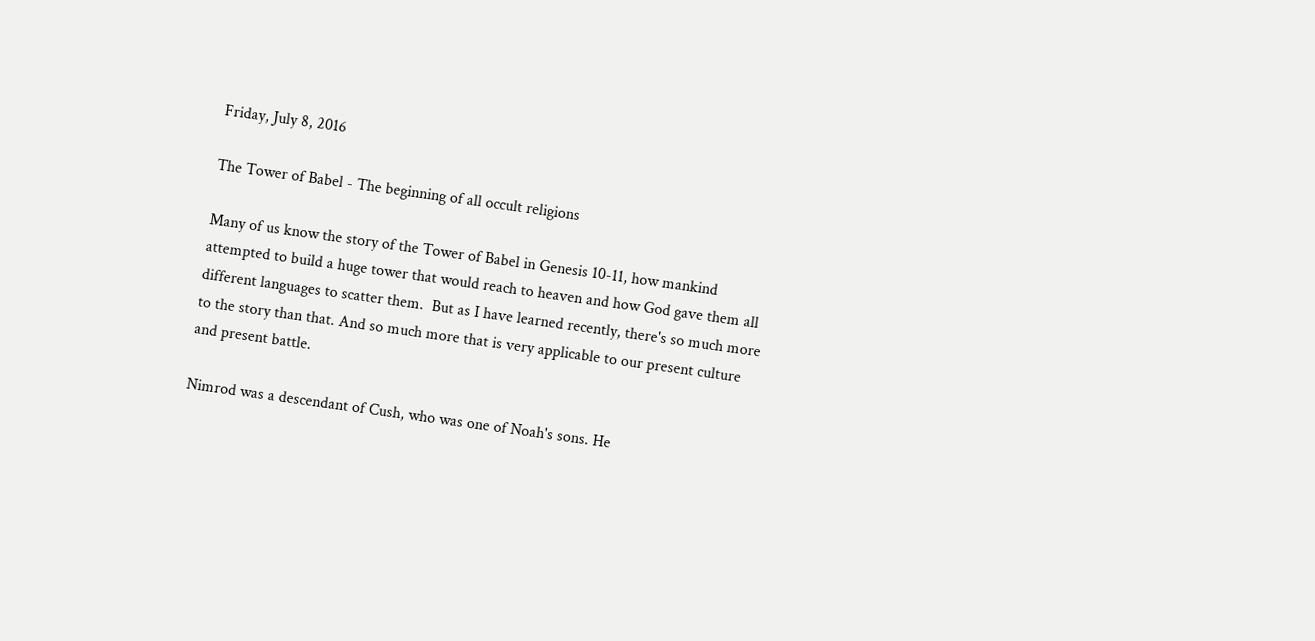Friday, July 8, 2016

The Tower of Babel - The beginning of all occult religions

Many of us know the story of the Tower of Babel in Genesis 10-11, how mankind attempted to build a huge tower that would reach to heaven and how God gave them all different languages to scatter them.  But as I have learned recently, there's so much more to the story than that. And so much more that is very applicable to our present culture and present battle.

Nimrod was a descendant of Cush, who was one of Noah's sons. He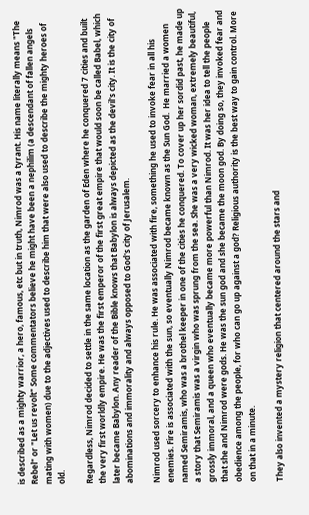is described as a mighty warrior, a hero, famous, etc but in truth, Nimrod was a tyrant. His name literally means "The Rebel" or "Let us revolt" Some commentators believe he might have been a nephilim (a descendant of fallen angels mating with women) due to the adjectives used to describe him that were also used to describe the mighty heroes of old.

Regardless, Nimrod decided to settle in the same location as the garden of Eden where he conquered 7 cities and built the very first worldly empire. He was the first emperor of the first great empire that would soon be called Babel, which later became Babylon. Any reader of the Bible knows that Babylon is always depicted as the devil's city. It is the city of abominations and immorality and always opposed to God's city of Jerusalem.

Nimrod used sorcery to enhance his rule. He was associated with fire, something he used to invoke fear in all his enemies. Fire is associated with the sun, so eventually Nimrod became known as the Sun God.  He married a women named Semiramis, who was a brothel keeper in one of the cities he conquered. To cover up her sordid past, he made up a story that Semiramis was a virgin who was sprung from the sea. She was a very wicked woman, extremely beautiful, grossly immoral, and a queen who eventually became more powerful than Nimrod. It was her idea to tell the people that she and Nimrod were gods. He was the sun god and she became the moon god. By doing so, they invoked fear and obedience among the people, for who can go up against a god? Religious authority is the best way to gain control. More on that in a minute.

They also invented a mystery religion that centered around the stars and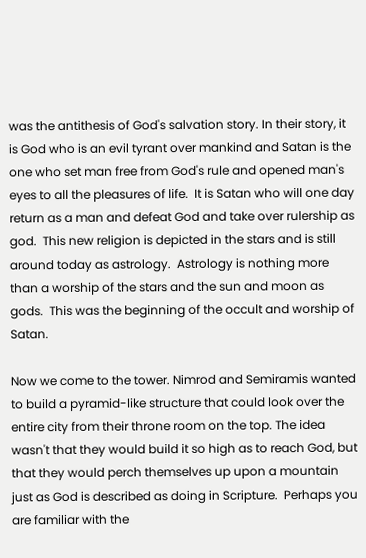was the antithesis of God's salvation story. In their story, it is God who is an evil tyrant over mankind and Satan is the one who set man free from God's rule and opened man's eyes to all the pleasures of life.  It is Satan who will one day return as a man and defeat God and take over rulership as god.  This new religion is depicted in the stars and is still around today as astrology.  Astrology is nothing more than a worship of the stars and the sun and moon as gods.  This was the beginning of the occult and worship of Satan.

Now we come to the tower. Nimrod and Semiramis wanted to build a pyramid-like structure that could look over the entire city from their throne room on the top. The idea wasn't that they would build it so high as to reach God, but that they would perch themselves up upon a mountain just as God is described as doing in Scripture.  Perhaps you are familiar with the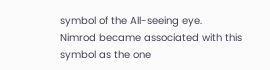symbol of the All-seeing eye.
Nimrod became associated with this symbol as the one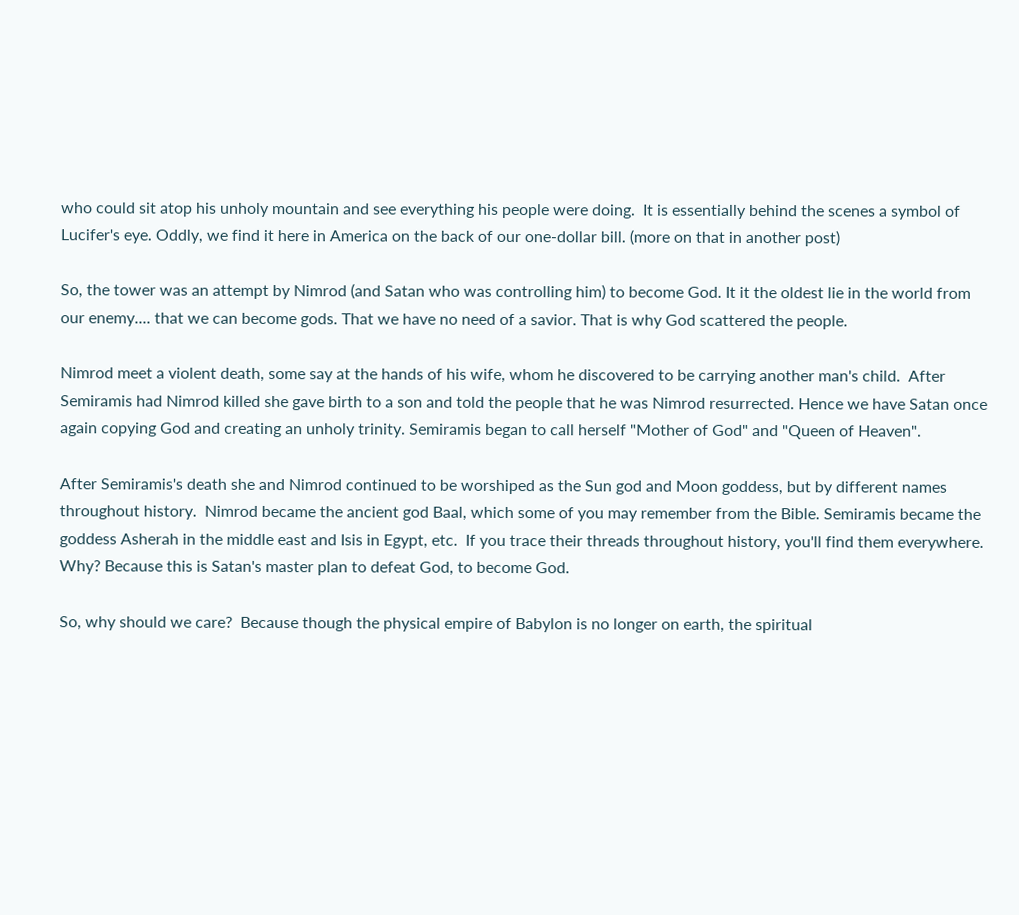who could sit atop his unholy mountain and see everything his people were doing.  It is essentially behind the scenes a symbol of Lucifer's eye. Oddly, we find it here in America on the back of our one-dollar bill. (more on that in another post)

So, the tower was an attempt by Nimrod (and Satan who was controlling him) to become God. It it the oldest lie in the world from our enemy.... that we can become gods. That we have no need of a savior. That is why God scattered the people.

Nimrod meet a violent death, some say at the hands of his wife, whom he discovered to be carrying another man's child.  After Semiramis had Nimrod killed she gave birth to a son and told the people that he was Nimrod resurrected. Hence we have Satan once again copying God and creating an unholy trinity. Semiramis began to call herself "Mother of God" and "Queen of Heaven".

After Semiramis's death she and Nimrod continued to be worshiped as the Sun god and Moon goddess, but by different names throughout history.  Nimrod became the ancient god Baal, which some of you may remember from the Bible. Semiramis became the goddess Asherah in the middle east and Isis in Egypt, etc.  If you trace their threads throughout history, you'll find them everywhere. Why? Because this is Satan's master plan to defeat God, to become God.

So, why should we care?  Because though the physical empire of Babylon is no longer on earth, the spiritual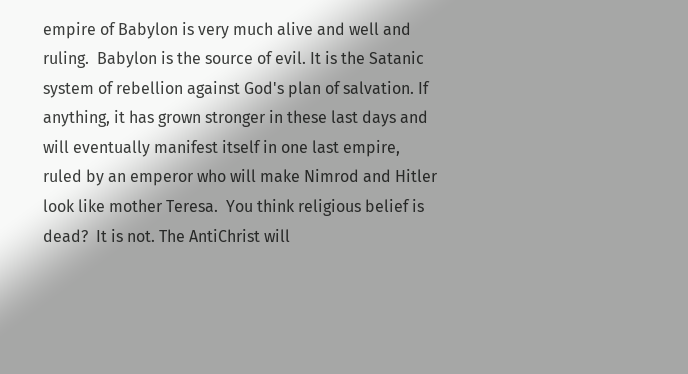empire of Babylon is very much alive and well and ruling.  Babylon is the source of evil. It is the Satanic system of rebellion against God's plan of salvation. If anything, it has grown stronger in these last days and will eventually manifest itself in one last empire, ruled by an emperor who will make Nimrod and Hitler look like mother Teresa.  You think religious belief is dead?  It is not. The AntiChrist will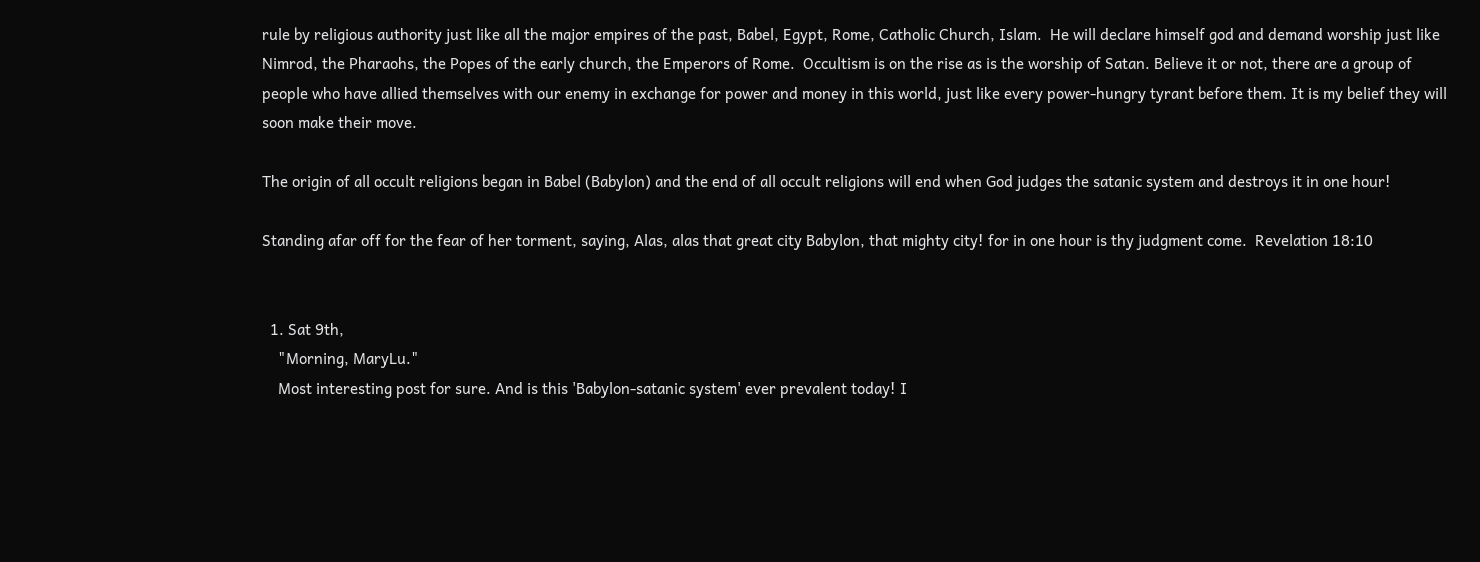rule by religious authority just like all the major empires of the past, Babel, Egypt, Rome, Catholic Church, Islam.  He will declare himself god and demand worship just like Nimrod, the Pharaohs, the Popes of the early church, the Emperors of Rome.  Occultism is on the rise as is the worship of Satan. Believe it or not, there are a group of people who have allied themselves with our enemy in exchange for power and money in this world, just like every power-hungry tyrant before them. It is my belief they will soon make their move.

The origin of all occult religions began in Babel (Babylon) and the end of all occult religions will end when God judges the satanic system and destroys it in one hour!

Standing afar off for the fear of her torment, saying, Alas, alas that great city Babylon, that mighty city! for in one hour is thy judgment come.  Revelation 18:10


  1. Sat 9th,
    "Morning, MaryLu."
    Most interesting post for sure. And is this 'Babylon-satanic system' ever prevalent today! I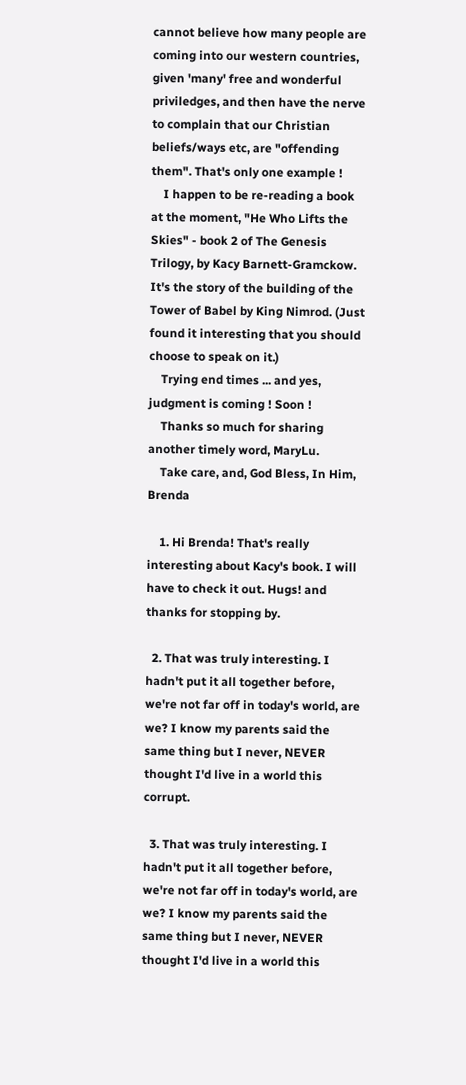cannot believe how many people are coming into our western countries, given 'many' free and wonderful priviledges, and then have the nerve to complain that our Christian beliefs/ways etc, are "offending them". That's only one example !
    I happen to be re-reading a book at the moment, "He Who Lifts the Skies" - book 2 of The Genesis Trilogy, by Kacy Barnett-Gramckow. It's the story of the building of the Tower of Babel by King Nimrod. (Just found it interesting that you should choose to speak on it.)
    Trying end times ... and yes, judgment is coming ! Soon !
    Thanks so much for sharing another timely word, MaryLu.
    Take care, and, God Bless, In Him, Brenda

    1. Hi Brenda! That's really interesting about Kacy's book. I will have to check it out. Hugs! and thanks for stopping by.

  2. That was truly interesting. I hadn't put it all together before, we're not far off in today's world, are we? I know my parents said the same thing but I never, NEVER thought I'd live in a world this corrupt.

  3. That was truly interesting. I hadn't put it all together before, we're not far off in today's world, are we? I know my parents said the same thing but I never, NEVER thought I'd live in a world this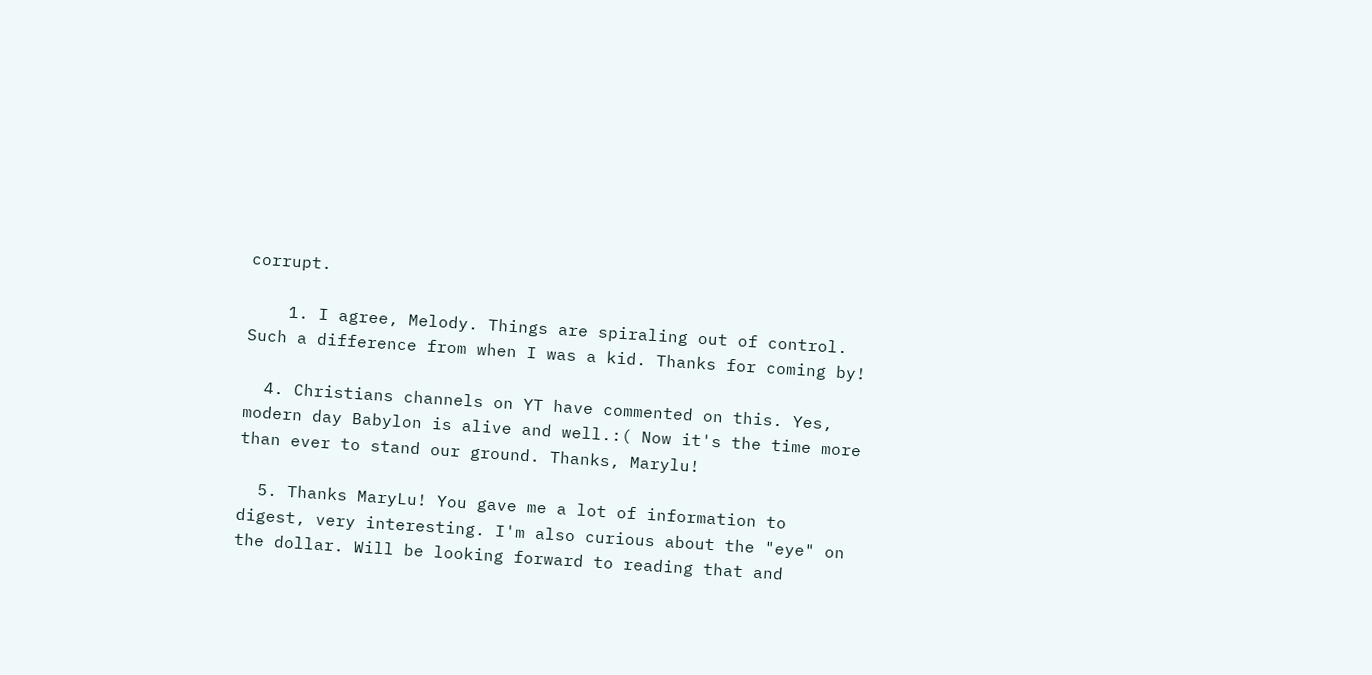corrupt.

    1. I agree, Melody. Things are spiraling out of control. Such a difference from when I was a kid. Thanks for coming by!

  4. Christians channels on YT have commented on this. Yes, modern day Babylon is alive and well.:( Now it's the time more than ever to stand our ground. Thanks, Marylu!

  5. Thanks MaryLu! You gave me a lot of information to digest, very interesting. I'm also curious about the "eye" on the dollar. Will be looking forward to reading that and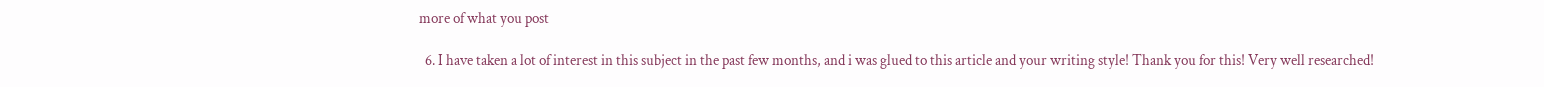more of what you post

  6. I have taken a lot of interest in this subject in the past few months, and i was glued to this article and your writing style! Thank you for this! Very well researched!